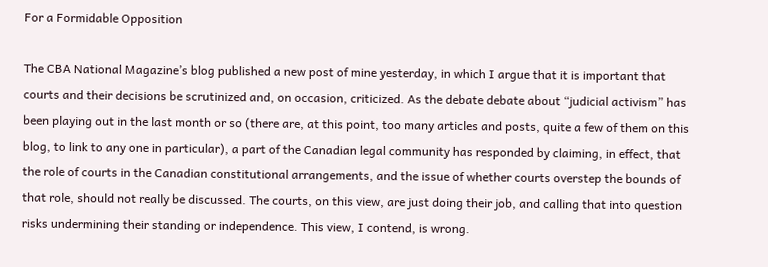For a Formidable Opposition

The CBA National Magazine’s blog published a new post of mine yesterday, in which I argue that it is important that courts and their decisions be scrutinized and, on occasion, criticized. As the debate debate about “judicial activism” has been playing out in the last month or so (there are, at this point, too many articles and posts, quite a few of them on this blog, to link to any one in particular), a part of the Canadian legal community has responded by claiming, in effect, that the role of courts in the Canadian constitutional arrangements, and the issue of whether courts overstep the bounds of that role, should not really be discussed. The courts, on this view, are just doing their job, and calling that into question risks undermining their standing or independence. This view, I contend, is wrong.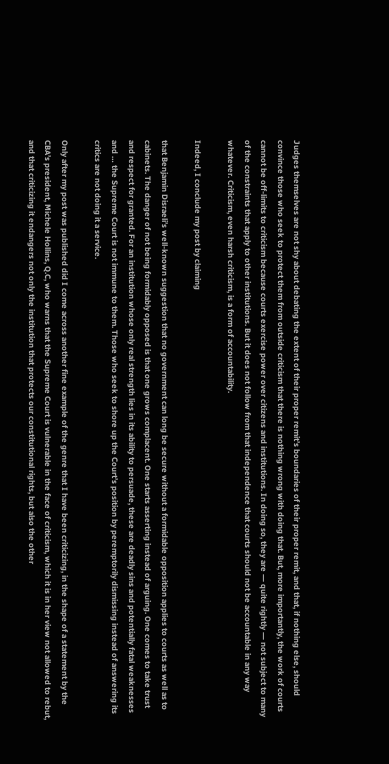Judges themselves are not shy about debating the extent of their proper remit’s boundaries of their proper remit, and that, if nothing else, should convince those who seek to protect them from outside criticism that there is nothing wrong with doing that. But, more importantly, the work of courts cannot be off-limits to criticism because courts exercise power over citizens and institutions. In doing so, they are ― quite rightly ― not subject to many of the constraints that apply to other institutions. But it does not follow from that independence that courts should not be accountable in any way whatever. Criticism, even harsh criticism, is a form of accountability.

Indeed, I conclude my post by claiming

that Benjamin Disraeli’s well-known suggestion that no government can long be secure without a formidable opposition applies to courts as well as to cabinets. The danger of not being formidably opposed is that one grows complacent. One starts asserting instead of arguing. One comes to take trust and respect for granted. For an institution whose only real strength lies in its ability to persuade, these are deadly sins and potentially fatal weaknesses and … the Supreme Court is not immune to them. Those who seek to shore up the Court’s position by peremptorily dismissing instead of answering its critics are not doing it a service.

Only after my post was published did I come across another fine example of the genre that I have been criticizing, in the shape of a statement by the CBA’s president, Michele Hollins, Q.C, who warns that the Supreme Court is vulnerable in the face of criticism, which it is in her view not allowed to rebut, and that criticizing it endangers not only the institution that protects our constitutional rights, but also the other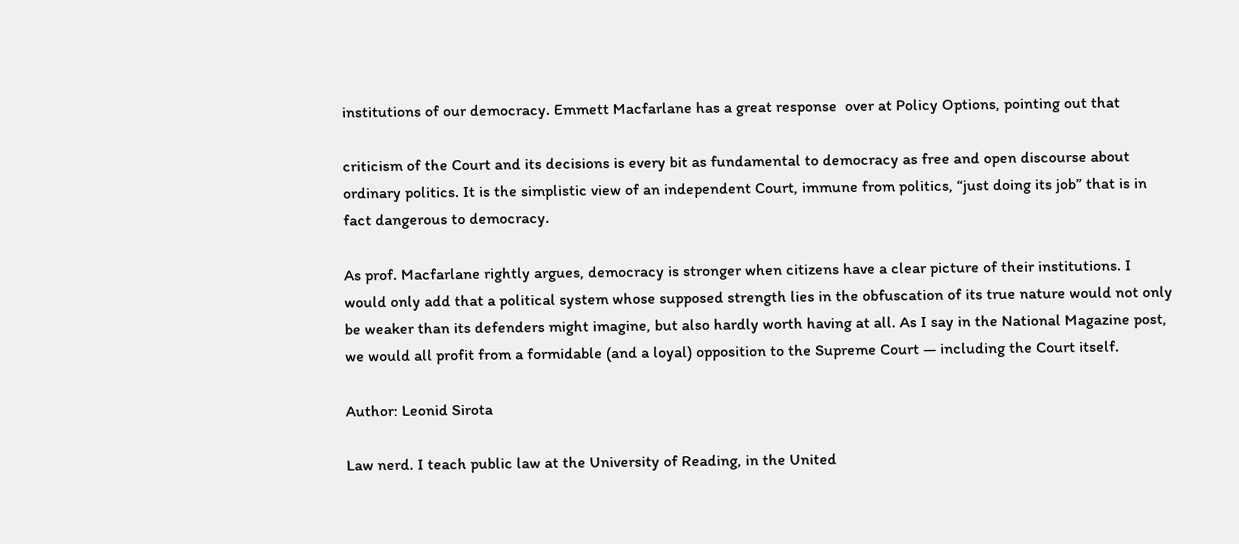institutions of our democracy. Emmett Macfarlane has a great response  over at Policy Options, pointing out that

criticism of the Court and its decisions is every bit as fundamental to democracy as free and open discourse about ordinary politics. It is the simplistic view of an independent Court, immune from politics, “just doing its job” that is in fact dangerous to democracy.

As prof. Macfarlane rightly argues, democracy is stronger when citizens have a clear picture of their institutions. I would only add that a political system whose supposed strength lies in the obfuscation of its true nature would not only be weaker than its defenders might imagine, but also hardly worth having at all. As I say in the National Magazine post, we would all profit from a formidable (and a loyal) opposition to the Supreme Court ― including the Court itself.

Author: Leonid Sirota

Law nerd. I teach public law at the University of Reading, in the United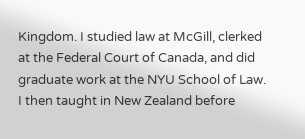Kingdom. I studied law at McGill, clerked at the Federal Court of Canada, and did graduate work at the NYU School of Law. I then taught in New Zealand before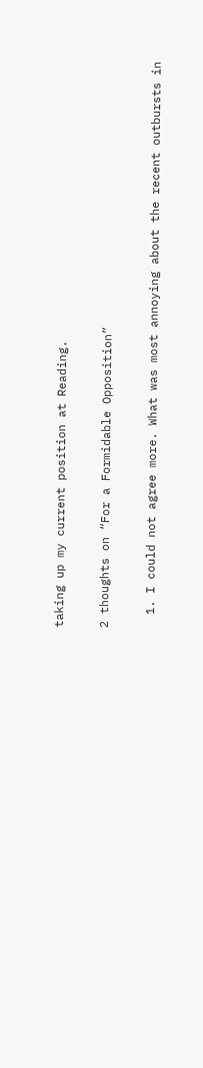taking up my current position at Reading.

2 thoughts on “For a Formidable Opposition”

  1. I could not agree more. What was most annoying about the recent outbursts in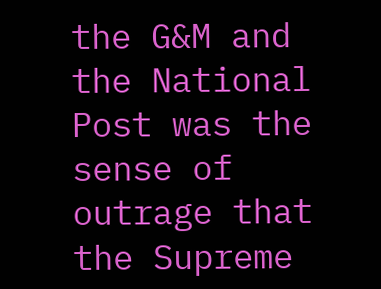the G&M and the National Post was the sense of outrage that the Supreme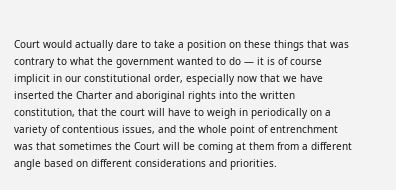Court would actually dare to take a position on these things that was contrary to what the government wanted to do — it is of course implicit in our constitutional order, especially now that we have inserted the Charter and aboriginal rights into the written constitution, that the court will have to weigh in periodically on a variety of contentious issues, and the whole point of entrenchment was that sometimes the Court will be coming at them from a different angle based on different considerations and priorities.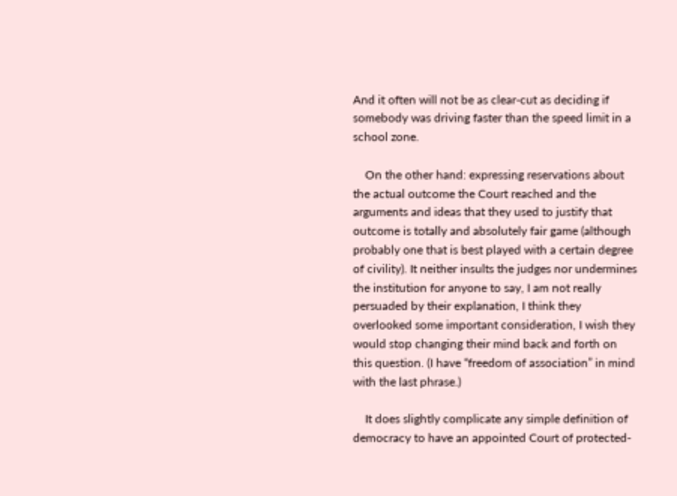And it often will not be as clear-cut as deciding if somebody was driving faster than the speed limit in a school zone.

    On the other hand: expressing reservations about the actual outcome the Court reached and the arguments and ideas that they used to justify that outcome is totally and absolutely fair game (although probably one that is best played with a certain degree of civility). It neither insults the judges nor undermines the institution for anyone to say, I am not really persuaded by their explanation, I think they overlooked some important consideration, I wish they would stop changing their mind back and forth on this question. (I have “freedom of association” in mind with the last phrase.)

    It does slightly complicate any simple definition of democracy to have an appointed Court of protected-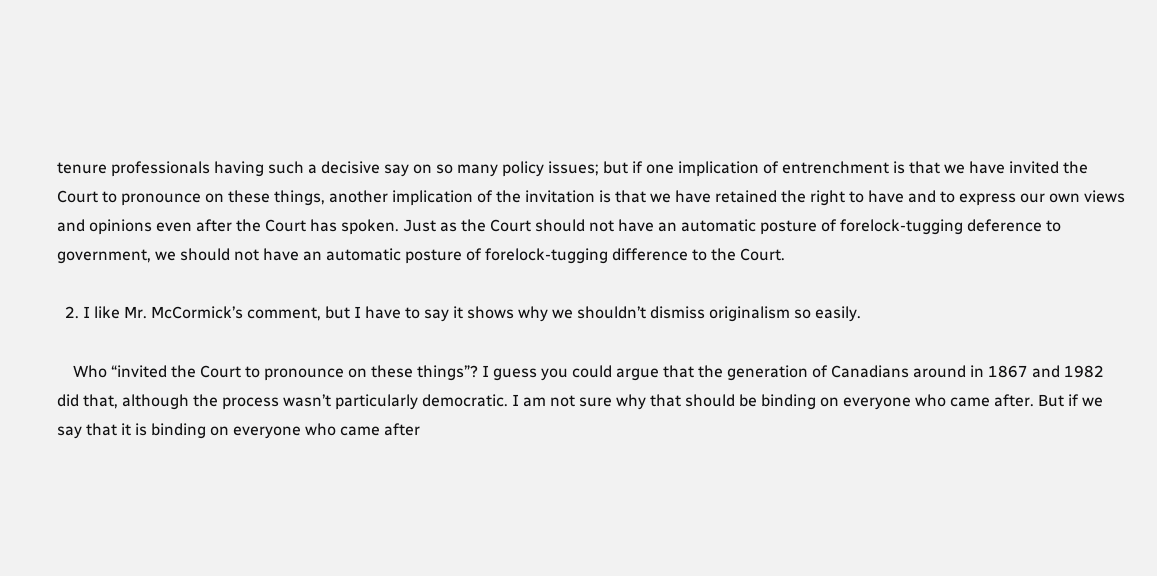tenure professionals having such a decisive say on so many policy issues; but if one implication of entrenchment is that we have invited the Court to pronounce on these things, another implication of the invitation is that we have retained the right to have and to express our own views and opinions even after the Court has spoken. Just as the Court should not have an automatic posture of forelock-tugging deference to government, we should not have an automatic posture of forelock-tugging difference to the Court.

  2. I like Mr. McCormick’s comment, but I have to say it shows why we shouldn’t dismiss originalism so easily.

    Who “invited the Court to pronounce on these things”? I guess you could argue that the generation of Canadians around in 1867 and 1982 did that, although the process wasn’t particularly democratic. I am not sure why that should be binding on everyone who came after. But if we say that it is binding on everyone who came after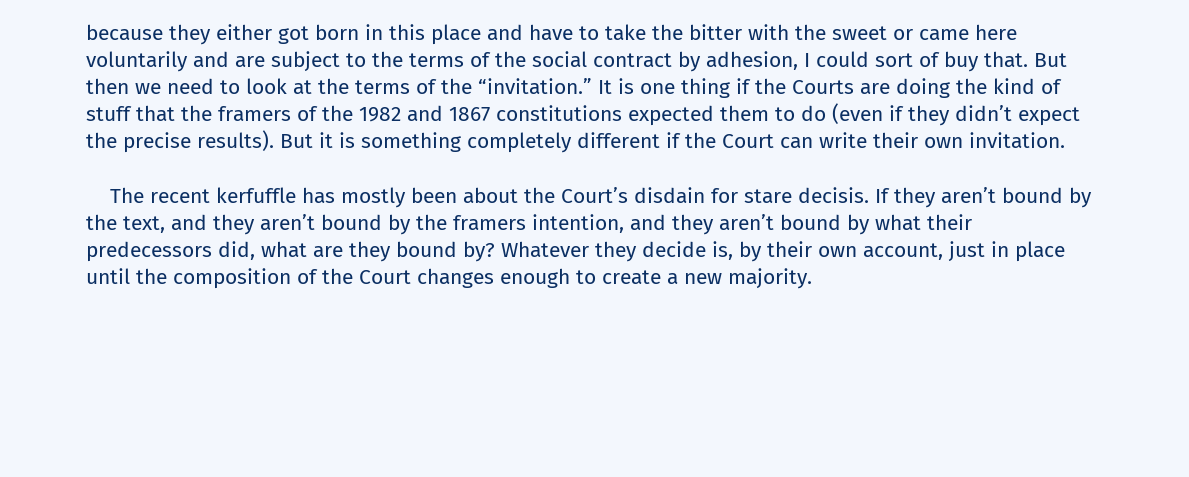because they either got born in this place and have to take the bitter with the sweet or came here voluntarily and are subject to the terms of the social contract by adhesion, I could sort of buy that. But then we need to look at the terms of the “invitation.” It is one thing if the Courts are doing the kind of stuff that the framers of the 1982 and 1867 constitutions expected them to do (even if they didn’t expect the precise results). But it is something completely different if the Court can write their own invitation.

    The recent kerfuffle has mostly been about the Court’s disdain for stare decisis. If they aren’t bound by the text, and they aren’t bound by the framers intention, and they aren’t bound by what their predecessors did, what are they bound by? Whatever they decide is, by their own account, just in place until the composition of the Court changes enough to create a new majority.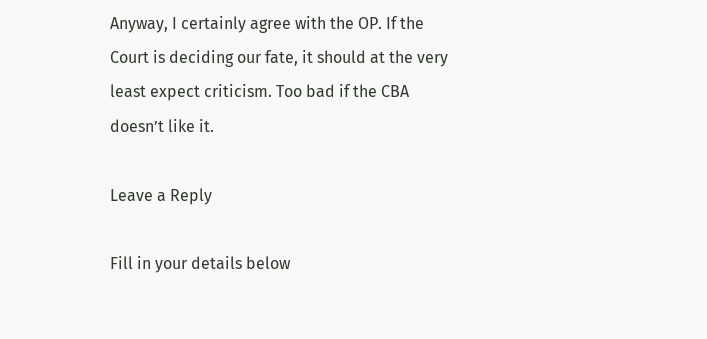Anyway, I certainly agree with the OP. If the Court is deciding our fate, it should at the very least expect criticism. Too bad if the CBA doesn’t like it.

Leave a Reply

Fill in your details below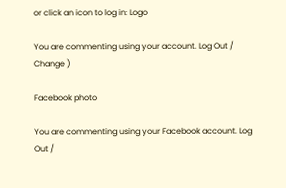or click an icon to log in: Logo

You are commenting using your account. Log Out /  Change )

Facebook photo

You are commenting using your Facebook account. Log Out /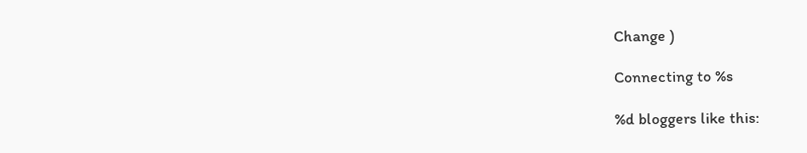Change )

Connecting to %s

%d bloggers like this: